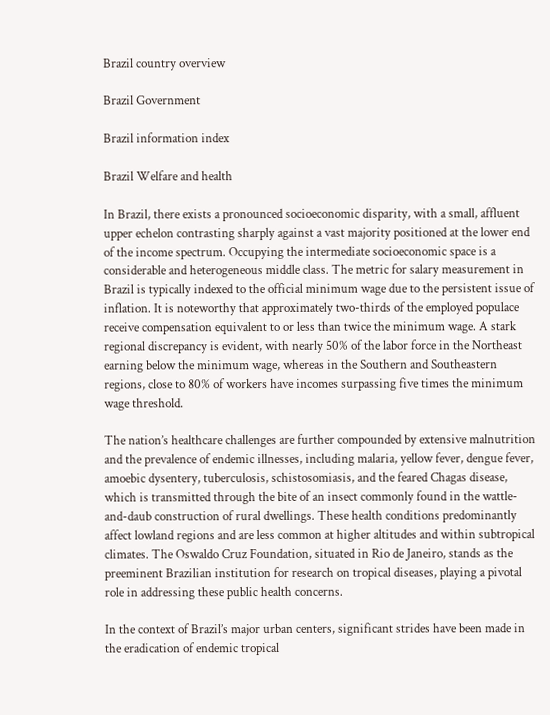Brazil country overview

Brazil Government

Brazil information index

Brazil Welfare and health

In Brazil, there exists a pronounced socioeconomic disparity, with a small, affluent upper echelon contrasting sharply against a vast majority positioned at the lower end of the income spectrum. Occupying the intermediate socioeconomic space is a considerable and heterogeneous middle class. The metric for salary measurement in Brazil is typically indexed to the official minimum wage due to the persistent issue of inflation. It is noteworthy that approximately two-thirds of the employed populace receive compensation equivalent to or less than twice the minimum wage. A stark regional discrepancy is evident, with nearly 50% of the labor force in the Northeast earning below the minimum wage, whereas in the Southern and Southeastern regions, close to 80% of workers have incomes surpassing five times the minimum wage threshold.

The nation’s healthcare challenges are further compounded by extensive malnutrition and the prevalence of endemic illnesses, including malaria, yellow fever, dengue fever, amoebic dysentery, tuberculosis, schistosomiasis, and the feared Chagas disease, which is transmitted through the bite of an insect commonly found in the wattle-and-daub construction of rural dwellings. These health conditions predominantly affect lowland regions and are less common at higher altitudes and within subtropical climates. The Oswaldo Cruz Foundation, situated in Rio de Janeiro, stands as the preeminent Brazilian institution for research on tropical diseases, playing a pivotal role in addressing these public health concerns.

In the context of Brazil’s major urban centers, significant strides have been made in the eradication of endemic tropical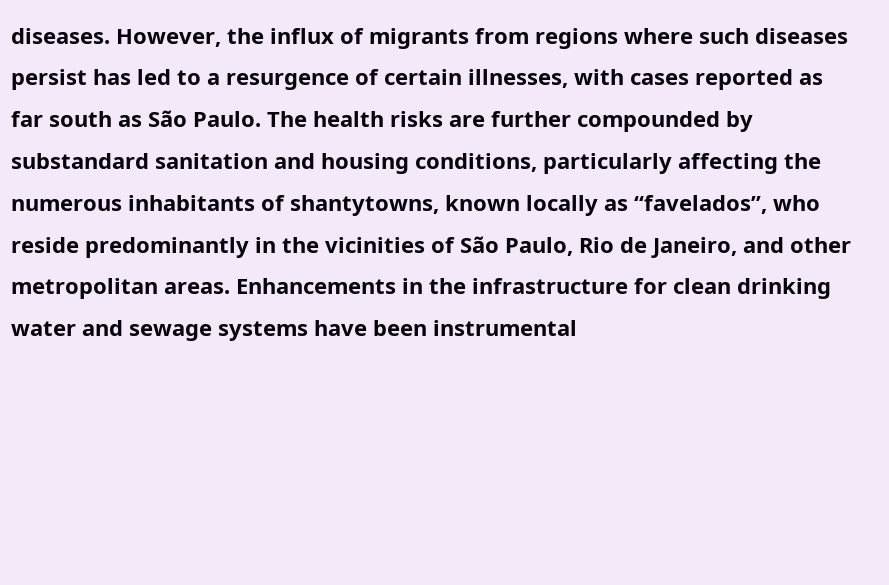diseases. However, the influx of migrants from regions where such diseases persist has led to a resurgence of certain illnesses, with cases reported as far south as São Paulo. The health risks are further compounded by substandard sanitation and housing conditions, particularly affecting the numerous inhabitants of shantytowns, known locally as “favelados”, who reside predominantly in the vicinities of São Paulo, Rio de Janeiro, and other metropolitan areas. Enhancements in the infrastructure for clean drinking water and sewage systems have been instrumental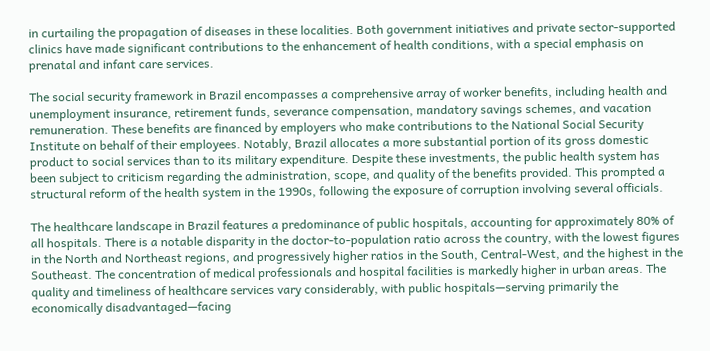in curtailing the propagation of diseases in these localities. Both government initiatives and private sector-supported clinics have made significant contributions to the enhancement of health conditions, with a special emphasis on prenatal and infant care services.

The social security framework in Brazil encompasses a comprehensive array of worker benefits, including health and unemployment insurance, retirement funds, severance compensation, mandatory savings schemes, and vacation remuneration. These benefits are financed by employers who make contributions to the National Social Security Institute on behalf of their employees. Notably, Brazil allocates a more substantial portion of its gross domestic product to social services than to its military expenditure. Despite these investments, the public health system has been subject to criticism regarding the administration, scope, and quality of the benefits provided. This prompted a structural reform of the health system in the 1990s, following the exposure of corruption involving several officials.

The healthcare landscape in Brazil features a predominance of public hospitals, accounting for approximately 80% of all hospitals. There is a notable disparity in the doctor-to-population ratio across the country, with the lowest figures in the North and Northeast regions, and progressively higher ratios in the South, Central-West, and the highest in the Southeast. The concentration of medical professionals and hospital facilities is markedly higher in urban areas. The quality and timeliness of healthcare services vary considerably, with public hospitals—serving primarily the economically disadvantaged—facing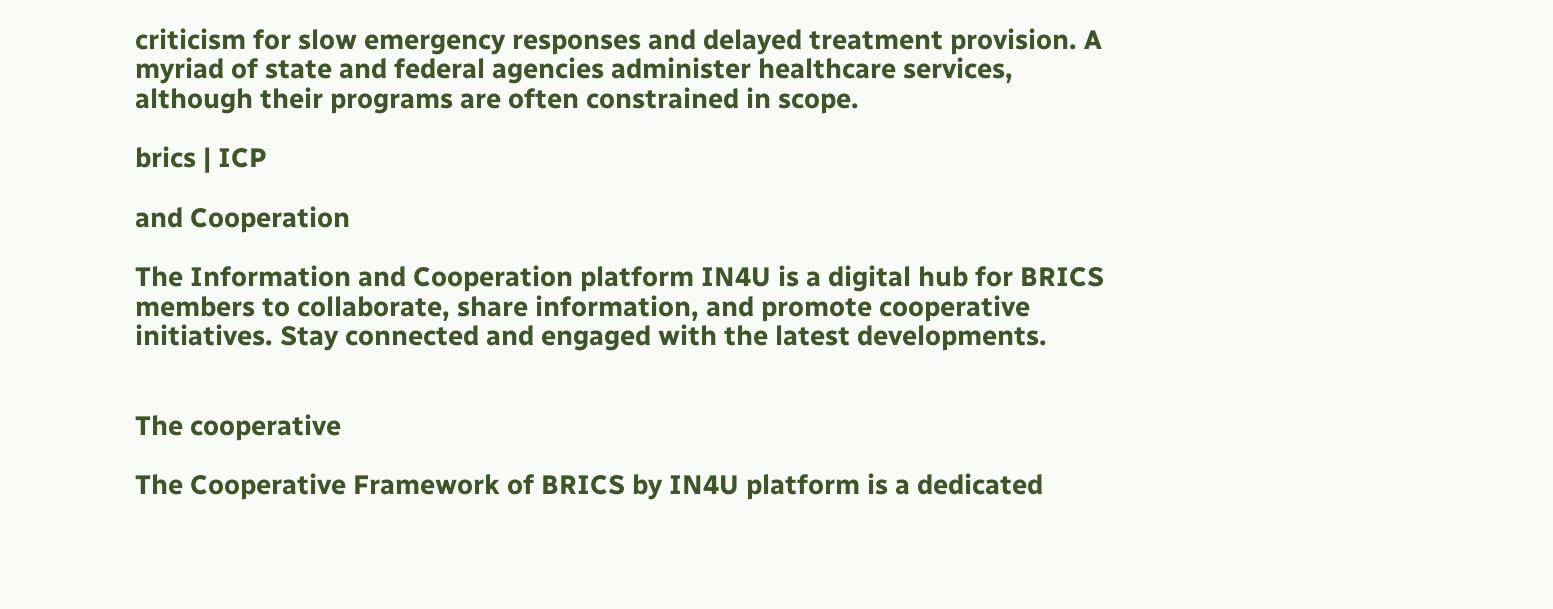criticism for slow emergency responses and delayed treatment provision. A myriad of state and federal agencies administer healthcare services, although their programs are often constrained in scope.

brics | ICP

and Cooperation

The Information and Cooperation platform IN4U is a digital hub for BRICS members to collaborate, share information, and promote cooperative initiatives. Stay connected and engaged with the latest developments.


The cooperative

The Cooperative Framework of BRICS by IN4U platform is a dedicated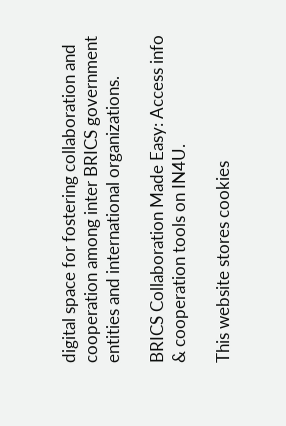digital space for fostering collaboration and cooperation among inter BRICS government entities and international organizations.

BRICS Collaboration Made Easy: Access info & cooperation tools on IN4U.

This website stores cookies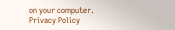on your computer. Privacy Policy